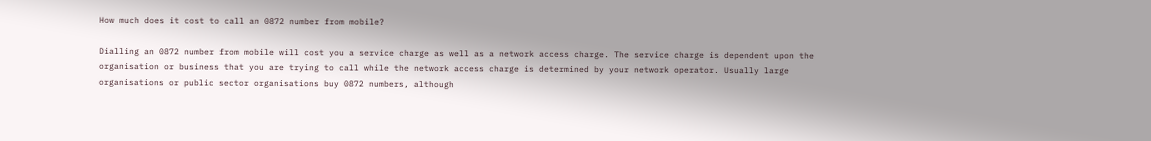How much does it cost to call an 0872 number from mobile?

Dialling an 0872 number from mobile will cost you a service charge as well as a network access charge. The service charge is dependent upon the organisation or business that you are trying to call while the network access charge is determined by your network operator. Usually large organisations or public sector organisations buy 0872 numbers, although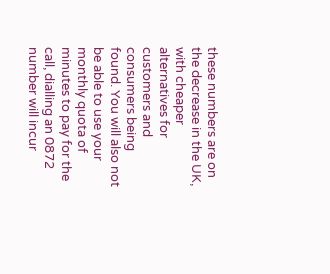these numbers are on the decrease in the UK, with cheaper alternatives for customers and consumers being found. You will also not be able to use your monthly quota of minutes to pay for the call, dialling an 0872 number will incur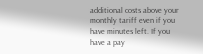additional costs above your monthly tariff even if you have minutes left. If you have a pay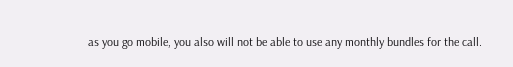as you go mobile, you also will not be able to use any monthly bundles for the call.